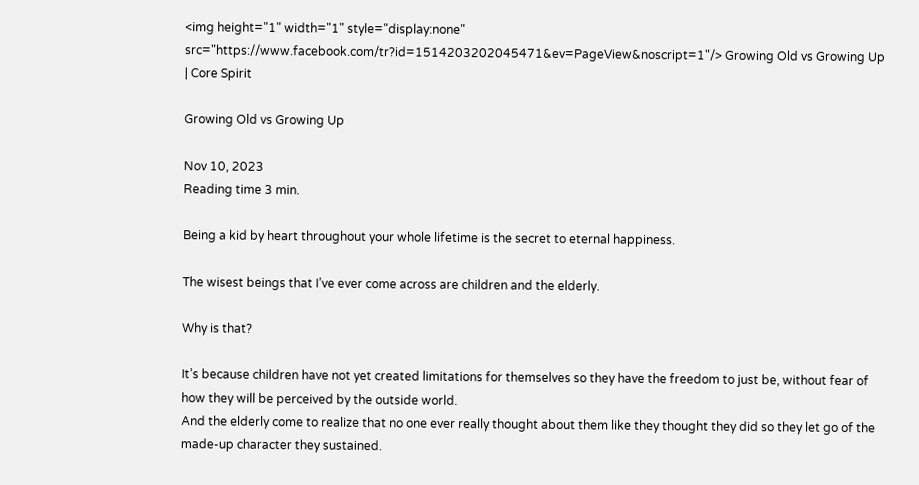<img height="1" width="1" style="display:none" src="https://www.facebook.com/tr?id=1514203202045471&ev=PageView&noscript=1"/> Growing Old vs Growing Up | Core Spirit

Growing Old vs Growing Up

Nov 10, 2023
Reading time 3 min.

Being a kid by heart throughout your whole lifetime is the secret to eternal happiness.

The wisest beings that I’ve ever come across are children and the elderly.

Why is that?

It’s because children have not yet created limitations for themselves so they have the freedom to just be, without fear of how they will be perceived by the outside world.
And the elderly come to realize that no one ever really thought about them like they thought they did so they let go of the made-up character they sustained.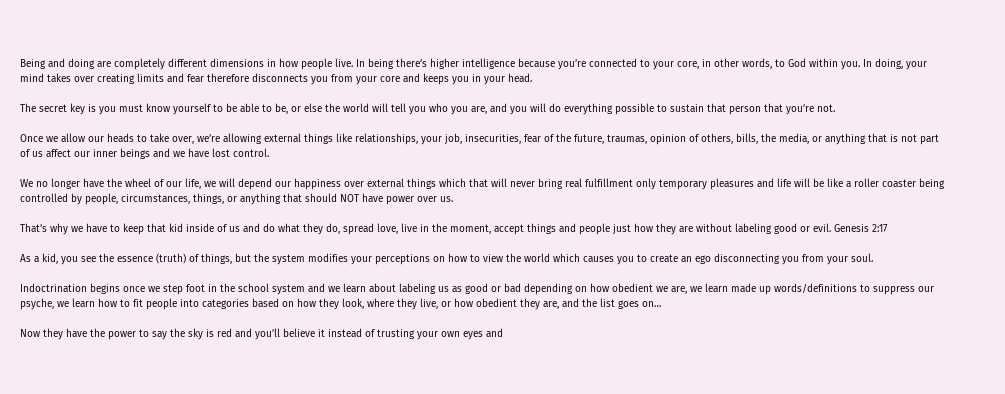Being and doing are completely different dimensions in how people live. In being there’s higher intelligence because you’re connected to your core, in other words, to God within you. In doing, your mind takes over creating limits and fear therefore disconnects you from your core and keeps you in your head.

The secret key is you must know yourself to be able to be, or else the world will tell you who you are, and you will do everything possible to sustain that person that you’re not.

Once we allow our heads to take over, we’re allowing external things like relationships, your job, insecurities, fear of the future, traumas, opinion of others, bills, the media, or anything that is not part of us affect our inner beings and we have lost control.

We no longer have the wheel of our life, we will depend our happiness over external things which that will never bring real fulfillment only temporary pleasures and life will be like a roller coaster being controlled by people, circumstances, things, or anything that should NOT have power over us.

That’s why we have to keep that kid inside of us and do what they do, spread love, live in the moment, accept things and people just how they are without labeling good or evil. Genesis 2:17

As a kid, you see the essence (truth) of things, but the system modifies your perceptions on how to view the world which causes you to create an ego disconnecting you from your soul.

Indoctrination begins once we step foot in the school system and we learn about labeling us as good or bad depending on how obedient we are, we learn made up words/definitions to suppress our psyche, we learn how to fit people into categories based on how they look, where they live, or how obedient they are, and the list goes on…

Now they have the power to say the sky is red and you’ll believe it instead of trusting your own eyes and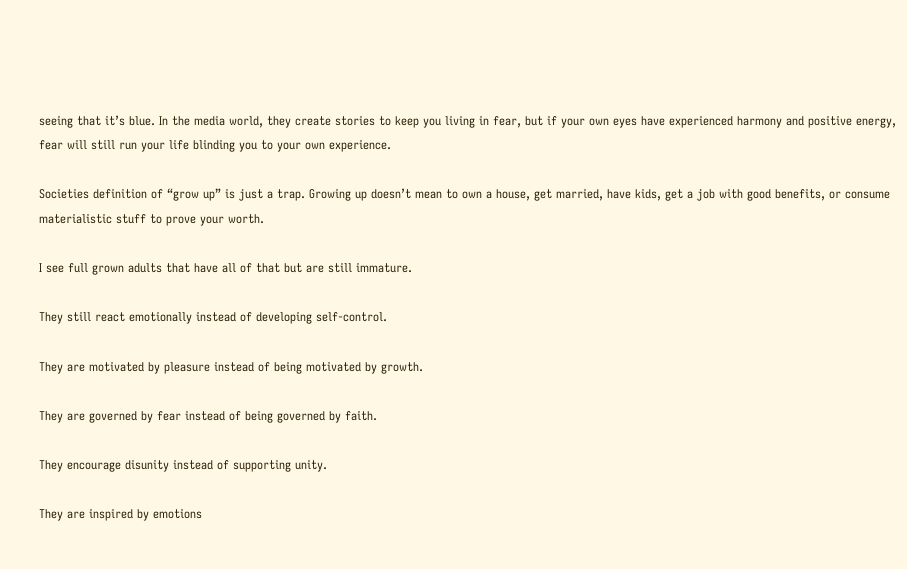seeing that it’s blue. In the media world, they create stories to keep you living in fear, but if your own eyes have experienced harmony and positive energy, fear will still run your life blinding you to your own experience.

Societies definition of “grow up” is just a trap. Growing up doesn’t mean to own a house, get married, have kids, get a job with good benefits, or consume materialistic stuff to prove your worth.

I see full grown adults that have all of that but are still immature.

They still react emotionally instead of developing self-control.

They are motivated by pleasure instead of being motivated by growth.

They are governed by fear instead of being governed by faith.

They encourage disunity instead of supporting unity.

They are inspired by emotions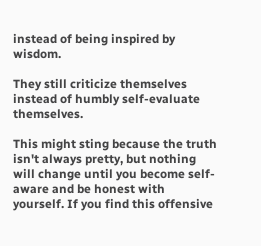instead of being inspired by wisdom.

They still criticize themselves instead of humbly self-evaluate themselves.

This might sting because the truth isn't always pretty, but nothing will change until you become self-aware and be honest with yourself. If you find this offensive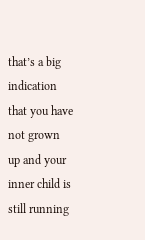that’s a big indication that you have not grown up and your inner child is still running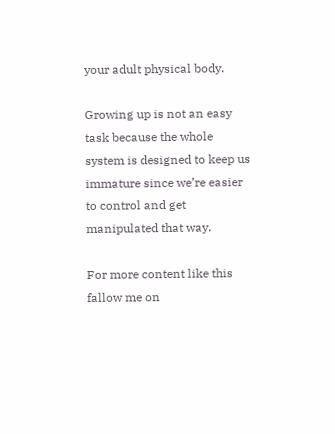your adult physical body.

Growing up is not an easy task because the whole system is designed to keep us immature since we’re easier to control and get manipulated that way.

For more content like this fallow me on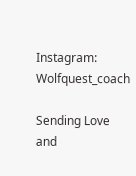Instagram: Wolfquest_coach

Sending Love and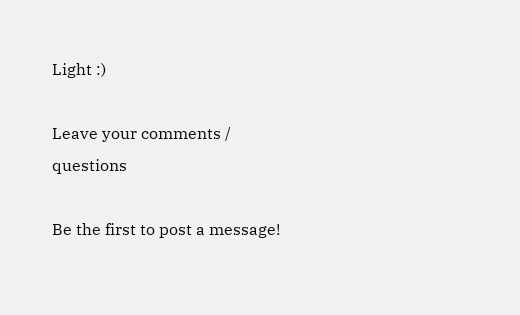Light :)

Leave your comments / questions

Be the first to post a message!